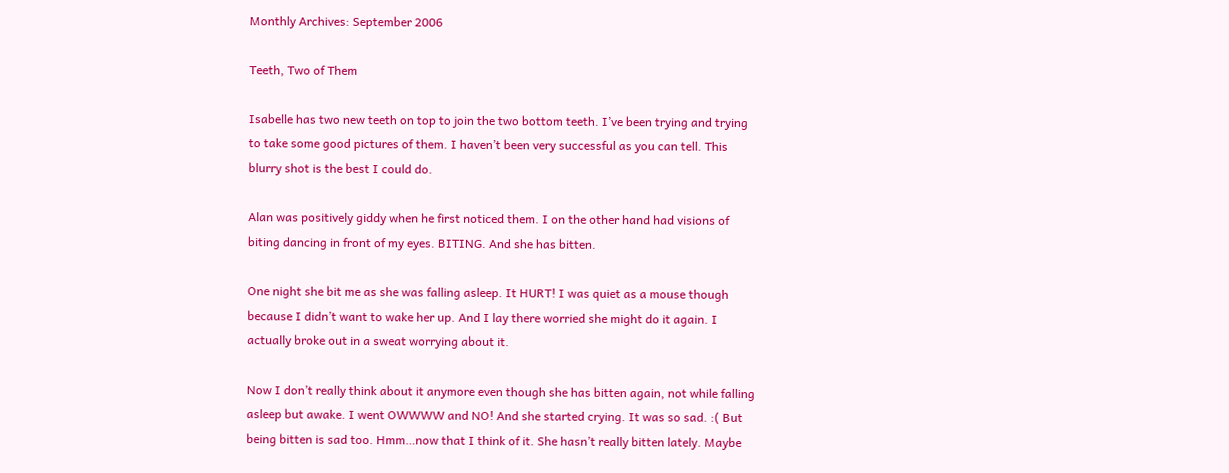Monthly Archives: September 2006

Teeth, Two of Them

Isabelle has two new teeth on top to join the two bottom teeth. I’ve been trying and trying to take some good pictures of them. I haven’t been very successful as you can tell. This blurry shot is the best I could do.

Alan was positively giddy when he first noticed them. I on the other hand had visions of biting dancing in front of my eyes. BITING. And she has bitten.

One night she bit me as she was falling asleep. It HURT! I was quiet as a mouse though because I didn’t want to wake her up. And I lay there worried she might do it again. I actually broke out in a sweat worrying about it.

Now I don’t really think about it anymore even though she has bitten again, not while falling asleep but awake. I went OWWWW and NO! And she started crying. It was so sad. :( But being bitten is sad too. Hmm…now that I think of it. She hasn’t really bitten lately. Maybe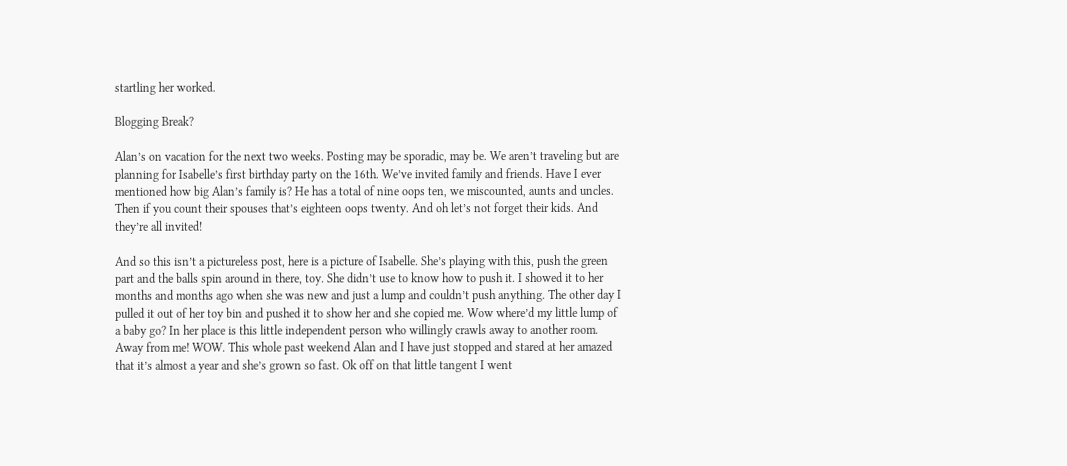startling her worked.

Blogging Break?

Alan’s on vacation for the next two weeks. Posting may be sporadic, may be. We aren’t traveling but are planning for Isabelle’s first birthday party on the 16th. We’ve invited family and friends. Have I ever mentioned how big Alan’s family is? He has a total of nine oops ten, we miscounted, aunts and uncles. Then if you count their spouses that’s eighteen oops twenty. And oh let’s not forget their kids. And they’re all invited!

And so this isn’t a pictureless post, here is a picture of Isabelle. She’s playing with this, push the green part and the balls spin around in there, toy. She didn’t use to know how to push it. I showed it to her months and months ago when she was new and just a lump and couldn’t push anything. The other day I pulled it out of her toy bin and pushed it to show her and she copied me. Wow where’d my little lump of a baby go? In her place is this little independent person who willingly crawls away to another room. Away from me! WOW. This whole past weekend Alan and I have just stopped and stared at her amazed that it’s almost a year and she’s grown so fast. Ok off on that little tangent I went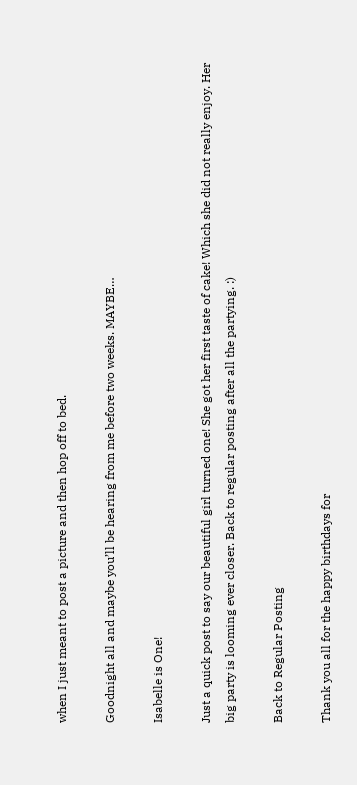when I just meant to post a picture and then hop off to bed.

Goodnight all and maybe you’ll be hearing from me before two weeks. MAYBE…

Isabelle is One!

Just a quick post to say our beautiful girl turned one! She got her first taste of cake! Which she did not really enjoy. Her big party is looming ever closer. Back to regular posting after all the partying. :)

Back to Regular Posting

Thank you all for the happy birthdays for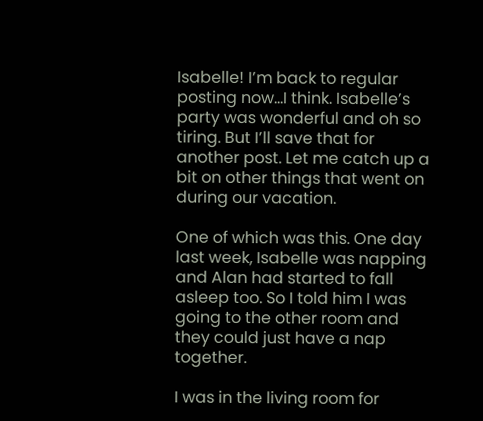Isabelle! I’m back to regular posting now…I think. Isabelle’s party was wonderful and oh so tiring. But I’ll save that for another post. Let me catch up a bit on other things that went on during our vacation.

One of which was this. One day last week, Isabelle was napping and Alan had started to fall asleep too. So I told him I was going to the other room and they could just have a nap together.

I was in the living room for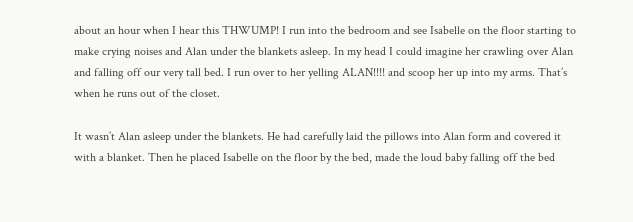about an hour when I hear this THWUMP! I run into the bedroom and see Isabelle on the floor starting to make crying noises and Alan under the blankets asleep. In my head I could imagine her crawling over Alan and falling off our very tall bed. I run over to her yelling ALAN!!!! and scoop her up into my arms. That’s when he runs out of the closet.

It wasn’t Alan asleep under the blankets. He had carefully laid the pillows into Alan form and covered it with a blanket. Then he placed Isabelle on the floor by the bed, made the loud baby falling off the bed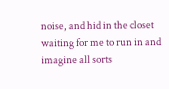noise, and hid in the closet waiting for me to run in and imagine all sorts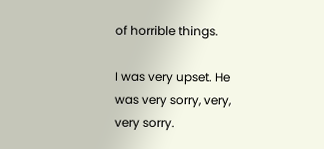of horrible things.

I was very upset. He was very sorry, very, very sorry.